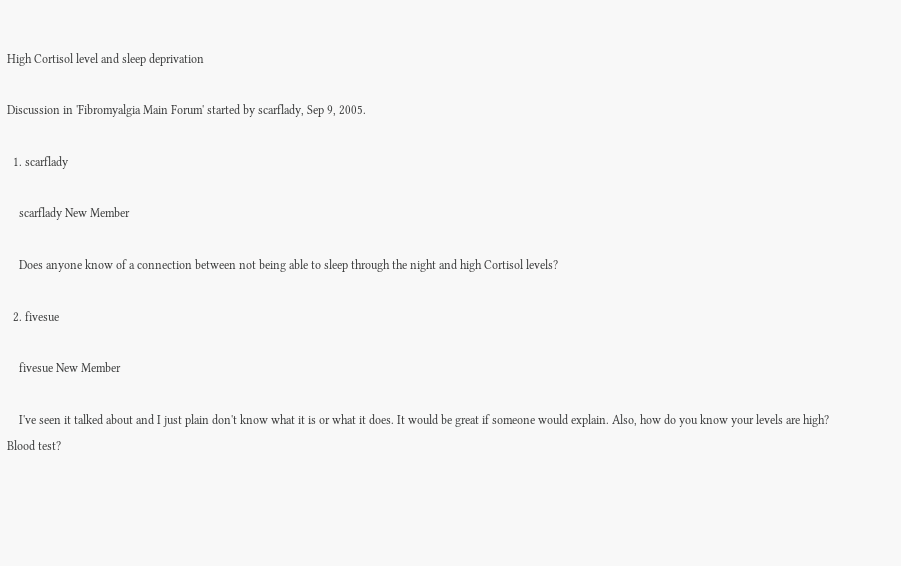High Cortisol level and sleep deprivation

Discussion in 'Fibromyalgia Main Forum' started by scarflady, Sep 9, 2005.

  1. scarflady

    scarflady New Member

    Does anyone know of a connection between not being able to sleep through the night and high Cortisol levels?

  2. fivesue

    fivesue New Member

    I've seen it talked about and I just plain don't know what it is or what it does. It would be great if someone would explain. Also, how do you know your levels are high? Blood test?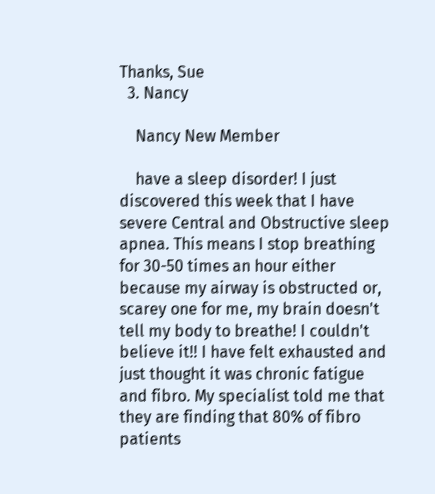Thanks, Sue
  3. Nancy

    Nancy New Member

    have a sleep disorder! I just discovered this week that I have severe Central and Obstructive sleep apnea. This means I stop breathing for 30-50 times an hour either because my airway is obstructed or, scarey one for me, my brain doesn't tell my body to breathe! I couldn't believe it!! I have felt exhausted and just thought it was chronic fatigue and fibro. My specialist told me that they are finding that 80% of fibro patients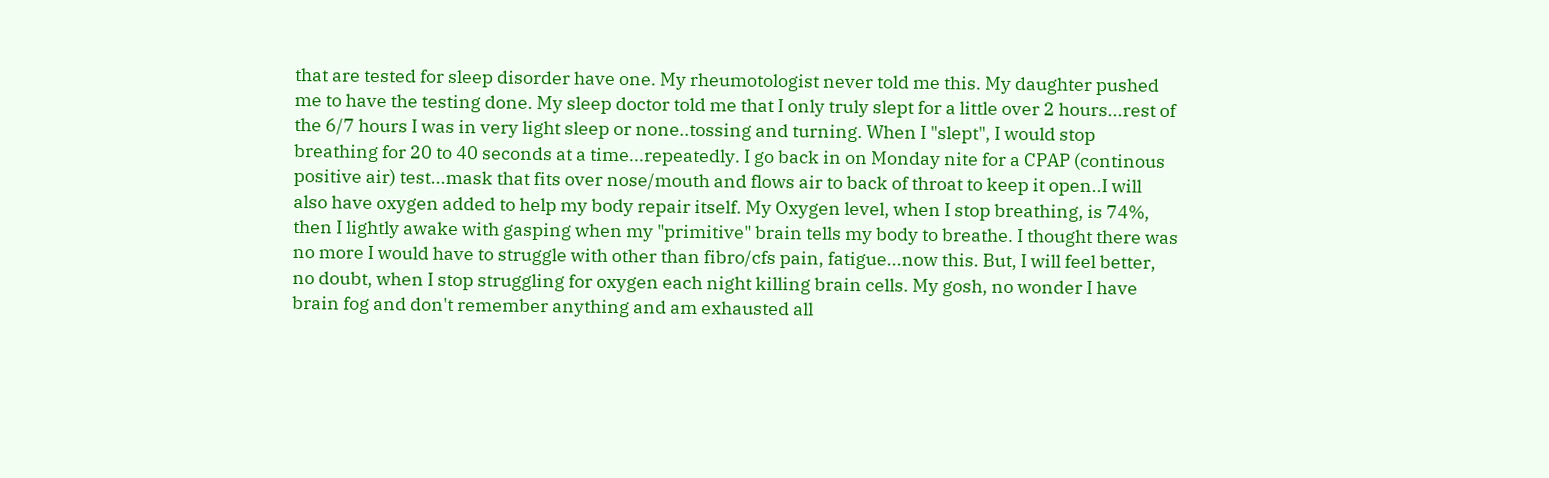that are tested for sleep disorder have one. My rheumotologist never told me this. My daughter pushed me to have the testing done. My sleep doctor told me that I only truly slept for a little over 2 hours...rest of the 6/7 hours I was in very light sleep or none..tossing and turning. When I "slept", I would stop breathing for 20 to 40 seconds at a time...repeatedly. I go back in on Monday nite for a CPAP (continous positive air) test...mask that fits over nose/mouth and flows air to back of throat to keep it open..I will also have oxygen added to help my body repair itself. My Oxygen level, when I stop breathing, is 74%, then I lightly awake with gasping when my "primitive" brain tells my body to breathe. I thought there was no more I would have to struggle with other than fibro/cfs pain, fatigue...now this. But, I will feel better, no doubt, when I stop struggling for oxygen each night killing brain cells. My gosh, no wonder I have brain fog and don't remember anything and am exhausted all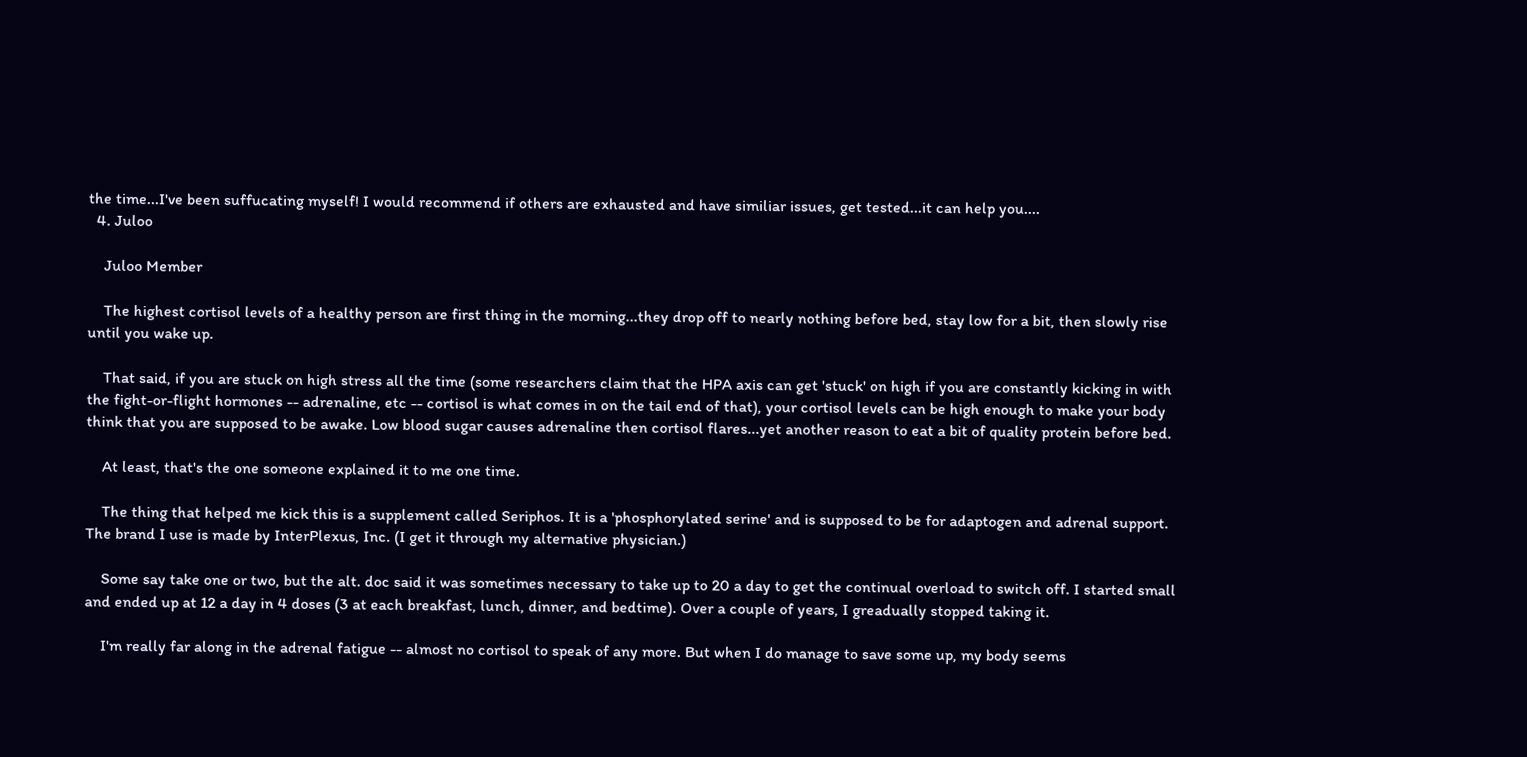the time...I've been suffucating myself! I would recommend if others are exhausted and have similiar issues, get tested...it can help you....
  4. Juloo

    Juloo Member

    The highest cortisol levels of a healthy person are first thing in the morning...they drop off to nearly nothing before bed, stay low for a bit, then slowly rise until you wake up.

    That said, if you are stuck on high stress all the time (some researchers claim that the HPA axis can get 'stuck' on high if you are constantly kicking in with the fight-or-flight hormones -- adrenaline, etc -- cortisol is what comes in on the tail end of that), your cortisol levels can be high enough to make your body think that you are supposed to be awake. Low blood sugar causes adrenaline then cortisol flares...yet another reason to eat a bit of quality protein before bed.

    At least, that's the one someone explained it to me one time.

    The thing that helped me kick this is a supplement called Seriphos. It is a 'phosphorylated serine' and is supposed to be for adaptogen and adrenal support. The brand I use is made by InterPlexus, Inc. (I get it through my alternative physician.)

    Some say take one or two, but the alt. doc said it was sometimes necessary to take up to 20 a day to get the continual overload to switch off. I started small and ended up at 12 a day in 4 doses (3 at each breakfast, lunch, dinner, and bedtime). Over a couple of years, I greadually stopped taking it.

    I'm really far along in the adrenal fatigue -- almost no cortisol to speak of any more. But when I do manage to save some up, my body seems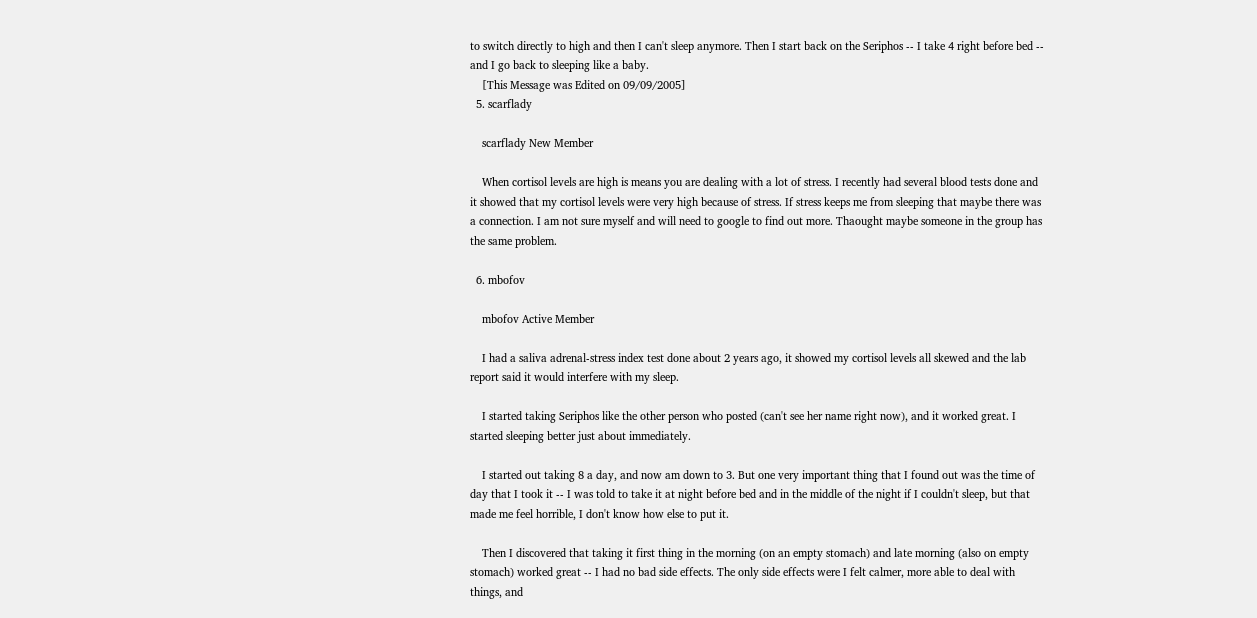to switch directly to high and then I can't sleep anymore. Then I start back on the Seriphos -- I take 4 right before bed -- and I go back to sleeping like a baby.
    [This Message was Edited on 09/09/2005]
  5. scarflady

    scarflady New Member

    When cortisol levels are high is means you are dealing with a lot of stress. I recently had several blood tests done and it showed that my cortisol levels were very high because of stress. If stress keeps me from sleeping that maybe there was a connection. I am not sure myself and will need to google to find out more. Thaought maybe someone in the group has the same problem.

  6. mbofov

    mbofov Active Member

    I had a saliva adrenal-stress index test done about 2 years ago, it showed my cortisol levels all skewed and the lab report said it would interfere with my sleep.

    I started taking Seriphos like the other person who posted (can't see her name right now), and it worked great. I started sleeping better just about immediately.

    I started out taking 8 a day, and now am down to 3. But one very important thing that I found out was the time of day that I took it -- I was told to take it at night before bed and in the middle of the night if I couldn't sleep, but that made me feel horrible, I don't know how else to put it.

    Then I discovered that taking it first thing in the morning (on an empty stomach) and late morning (also on empty stomach) worked great -- I had no bad side effects. The only side effects were I felt calmer, more able to deal with things, and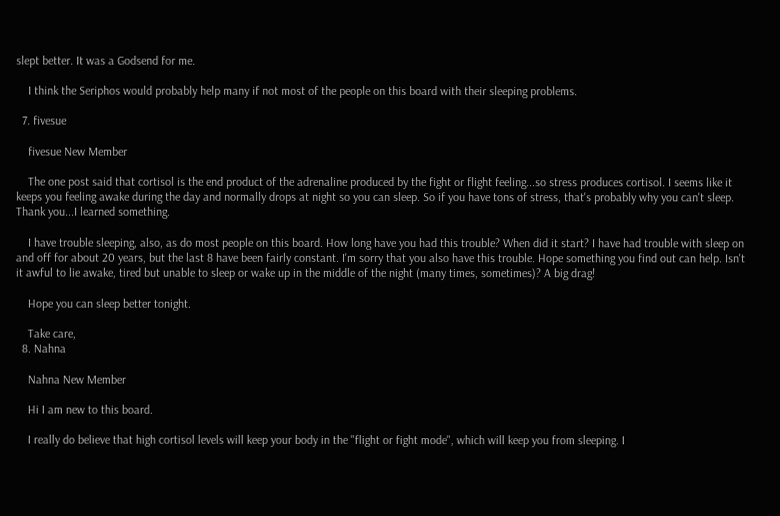slept better. It was a Godsend for me.

    I think the Seriphos would probably help many if not most of the people on this board with their sleeping problems.

  7. fivesue

    fivesue New Member

    The one post said that cortisol is the end product of the adrenaline produced by the fight or flight feeling...so stress produces cortisol. I seems like it keeps you feeling awake during the day and normally drops at night so you can sleep. So if you have tons of stress, that's probably why you can't sleep. Thank you...I learned something.

    I have trouble sleeping, also, as do most people on this board. How long have you had this trouble? When did it start? I have had trouble with sleep on and off for about 20 years, but the last 8 have been fairly constant. I'm sorry that you also have this trouble. Hope something you find out can help. Isn't it awful to lie awake, tired but unable to sleep or wake up in the middle of the night (many times, sometimes)? A big drag!

    Hope you can sleep better tonight.

    Take care,
  8. Nahna

    Nahna New Member

    Hi I am new to this board.

    I really do believe that high cortisol levels will keep your body in the "flight or fight mode", which will keep you from sleeping. I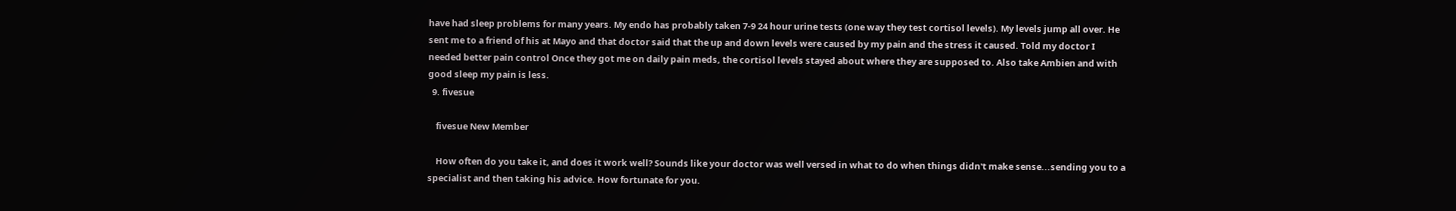have had sleep problems for many years. My endo has probably taken 7-9 24 hour urine tests (one way they test cortisol levels). My levels jump all over. He sent me to a friend of his at Mayo and that doctor said that the up and down levels were caused by my pain and the stress it caused. Told my doctor I needed better pain control Once they got me on daily pain meds, the cortisol levels stayed about where they are supposed to. Also take Ambien and with good sleep my pain is less.
  9. fivesue

    fivesue New Member

    How often do you take it, and does it work well? Sounds like your doctor was well versed in what to do when things didn't make sense...sending you to a specialist and then taking his advice. How fortunate for you.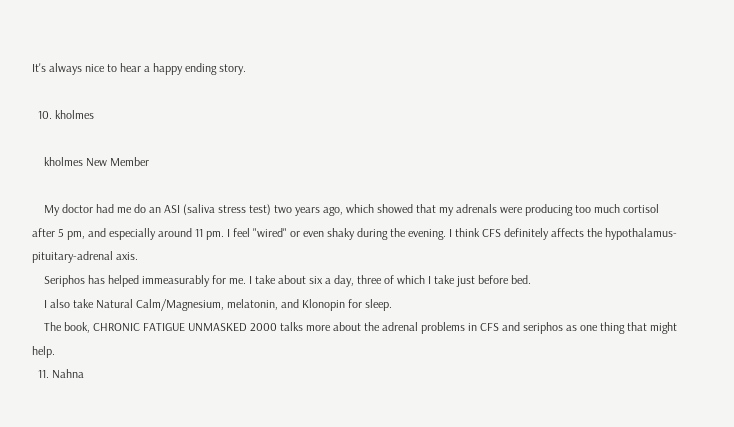It's always nice to hear a happy ending story.

  10. kholmes

    kholmes New Member

    My doctor had me do an ASI (saliva stress test) two years ago, which showed that my adrenals were producing too much cortisol after 5 pm, and especially around 11 pm. I feel "wired" or even shaky during the evening. I think CFS definitely affects the hypothalamus-pituitary-adrenal axis.
    Seriphos has helped immeasurably for me. I take about six a day, three of which I take just before bed.
    I also take Natural Calm/Magnesium, melatonin, and Klonopin for sleep.
    The book, CHRONIC FATIGUE UNMASKED 2000 talks more about the adrenal problems in CFS and seriphos as one thing that might help.
  11. Nahna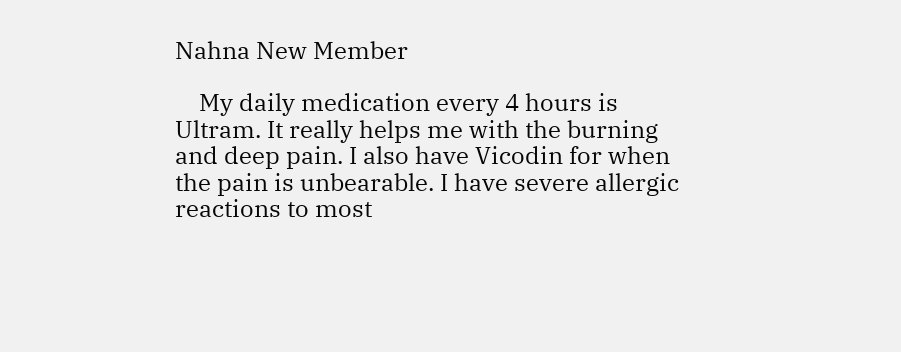Nahna New Member

    My daily medication every 4 hours is Ultram. It really helps me with the burning and deep pain. I also have Vicodin for when the pain is unbearable. I have severe allergic reactions to most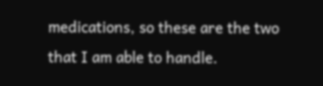medications, so these are the two that I am able to handle.